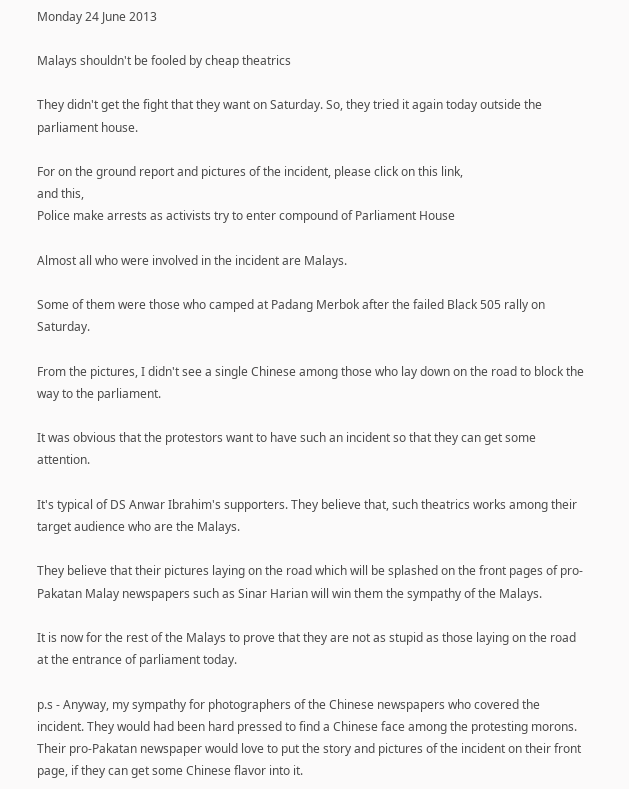Monday 24 June 2013

Malays shouldn't be fooled by cheap theatrics

They didn't get the fight that they want on Saturday. So, they tried it again today outside the parliament house.

For on the ground report and pictures of the incident, please click on this link,
and this,
Police make arrests as activists try to enter compound of Parliament House

Almost all who were involved in the incident are Malays.

Some of them were those who camped at Padang Merbok after the failed Black 505 rally on Saturday.

From the pictures, I didn't see a single Chinese among those who lay down on the road to block the way to the parliament.

It was obvious that the protestors want to have such an incident so that they can get some attention.

It's typical of DS Anwar Ibrahim's supporters. They believe that, such theatrics works among their target audience who are the Malays.

They believe that their pictures laying on the road which will be splashed on the front pages of pro-Pakatan Malay newspapers such as Sinar Harian will win them the sympathy of the Malays.

It is now for the rest of the Malays to prove that they are not as stupid as those laying on the road at the entrance of parliament today.

p.s - Anyway, my sympathy for photographers of the Chinese newspapers who covered the incident. They would had been hard pressed to find a Chinese face among the protesting morons. Their pro-Pakatan newspaper would love to put the story and pictures of the incident on their front page, if they can get some Chinese flavor into it.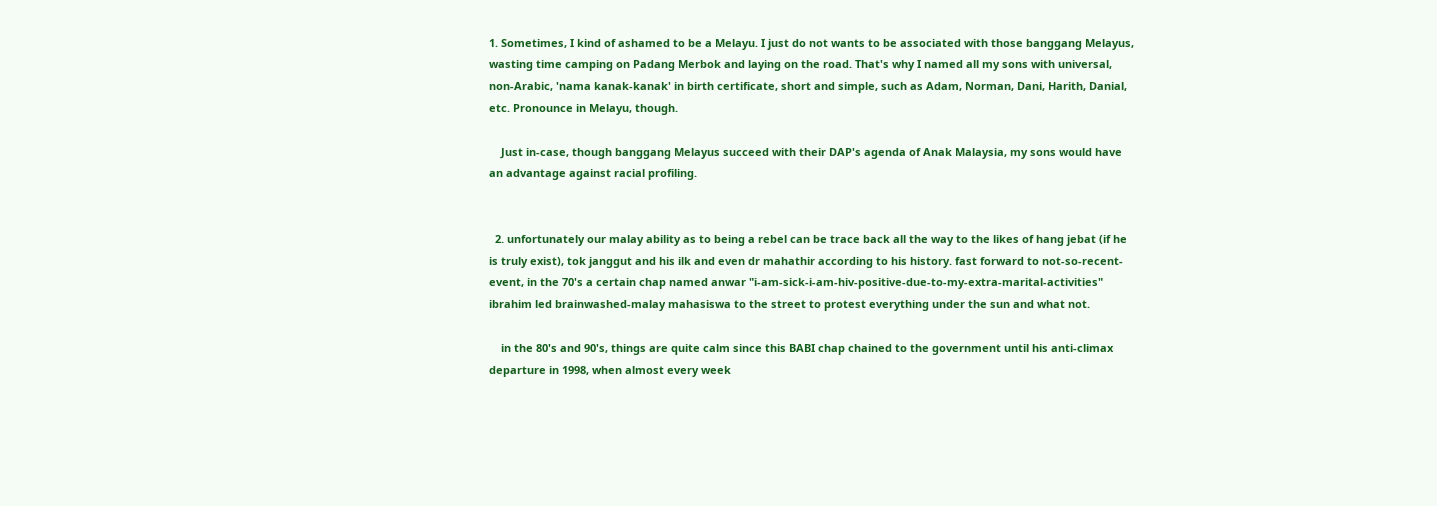1. Sometimes, I kind of ashamed to be a Melayu. I just do not wants to be associated with those banggang Melayus, wasting time camping on Padang Merbok and laying on the road. That's why I named all my sons with universal, non-Arabic, 'nama kanak-kanak' in birth certificate, short and simple, such as Adam, Norman, Dani, Harith, Danial, etc. Pronounce in Melayu, though.

    Just in-case, though banggang Melayus succeed with their DAP's agenda of Anak Malaysia, my sons would have an advantage against racial profiling.


  2. unfortunately our malay ability as to being a rebel can be trace back all the way to the likes of hang jebat (if he is truly exist), tok janggut and his ilk and even dr mahathir according to his history. fast forward to not-so-recent-event, in the 70's a certain chap named anwar "i-am-sick-i-am-hiv-positive-due-to-my-extra-marital-activities" ibrahim led brainwashed-malay mahasiswa to the street to protest everything under the sun and what not.

    in the 80's and 90's, things are quite calm since this BABI chap chained to the government until his anti-climax departure in 1998, when almost every week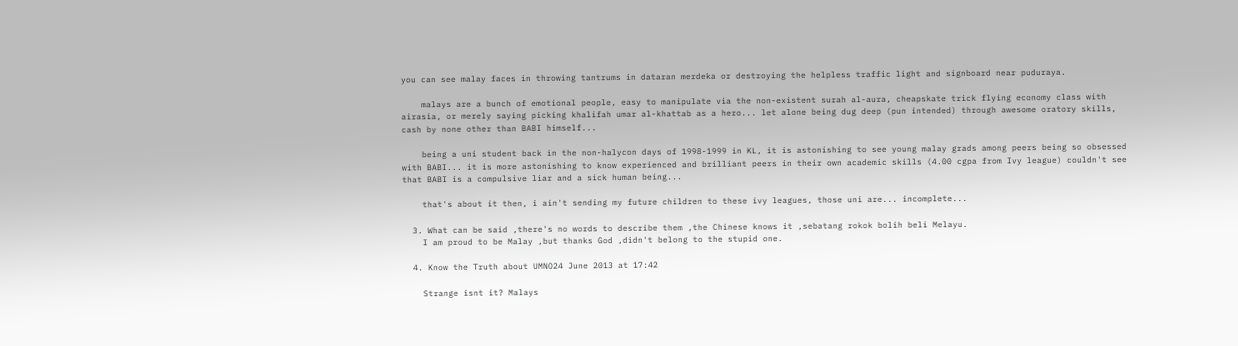you can see malay faces in throwing tantrums in dataran merdeka or destroying the helpless traffic light and signboard near puduraya.

    malays are a bunch of emotional people, easy to manipulate via the non-existent surah al-aura, cheapskate trick flying economy class with airasia, or merely saying picking khalifah umar al-khattab as a hero... let alone being dug deep (pun intended) through awesome oratory skills, cash by none other than BABI himself...

    being a uni student back in the non-halycon days of 1998-1999 in KL, it is astonishing to see young malay grads among peers being so obsessed with BABI... it is more astonishing to know experienced and brilliant peers in their own academic skills (4.00 cgpa from Ivy league) couldn't see that BABI is a compulsive liar and a sick human being...

    that's about it then, i ain't sending my future children to these ivy leagues, those uni are... incomplete...

  3. What can be said ,there's no words to describe them ,the Chinese knows it ,sebatang rokok bolih beli Melayu.
    I am proud to be Malay ,but thanks God ,didn't belong to the stupid one.

  4. Know the Truth about UMNO24 June 2013 at 17:42

    Strange isnt it? Malays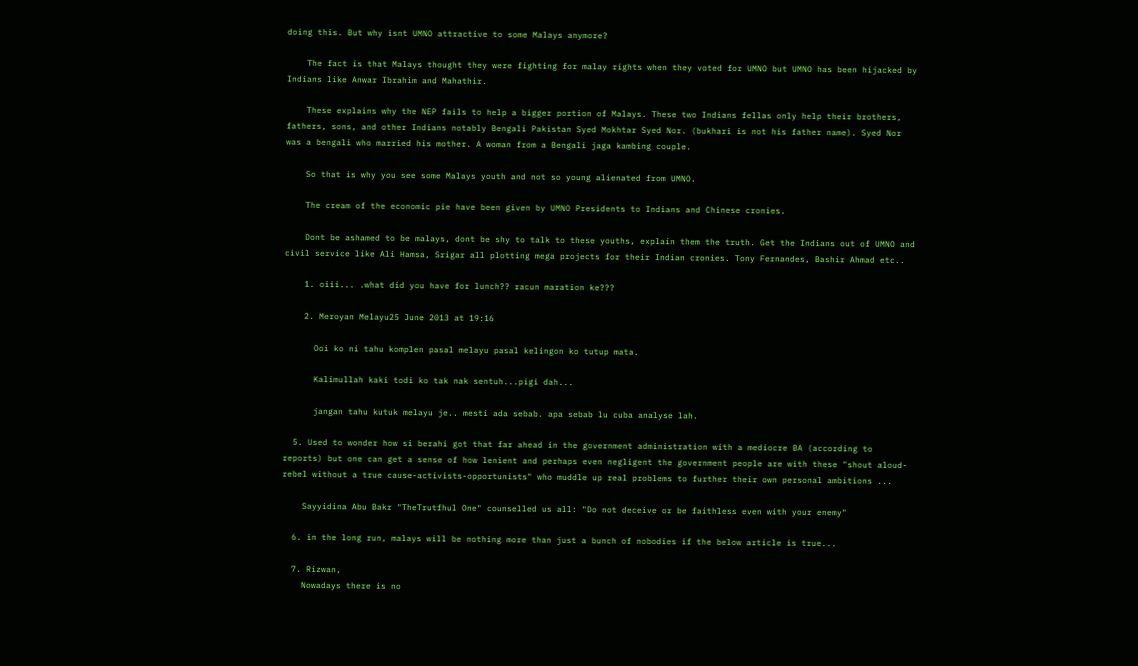doing this. But why isnt UMNO attractive to some Malays anymore?

    The fact is that Malays thought they were fighting for malay rights when they voted for UMNO but UMNO has been hijacked by Indians like Anwar Ibrahim and Mahathir.

    These explains why the NEP fails to help a bigger portion of Malays. These two Indians fellas only help their brothers, fathers, sons, and other Indians notably Bengali Pakistan Syed Mokhtar Syed Nor. (bukhari is not his father name). Syed Nor was a bengali who married his mother. A woman from a Bengali jaga kambing couple.

    So that is why you see some Malays youth and not so young alienated from UMNO.

    The cream of the economic pie have been given by UMNO Presidents to Indians and Chinese cronies.

    Dont be ashamed to be malays, dont be shy to talk to these youths, explain them the truth. Get the Indians out of UMNO and civil service like Ali Hamsa, Srigar all plotting mega projects for their Indian cronies. Tony Fernandes, Bashir Ahmad etc..

    1. oiii... .what did you have for lunch?? racun maration ke???

    2. Meroyan Melayu25 June 2013 at 19:16

      Ooi ko ni tahu komplen pasal melayu pasal kelingon ko tutup mata.

      Kalimullah kaki todi ko tak nak sentuh...pigi dah...

      jangan tahu kutuk melayu je.. mesti ada sebab. apa sebab lu cuba analyse lah.

  5. Used to wonder how si berahi got that far ahead in the government administration with a mediocre BA (according to reports) but one can get a sense of how lenient and perhaps even negligent the government people are with these "shout aloud-rebel without a true cause-activists-opportunists" who muddle up real problems to further their own personal ambitions ...

    Sayyidina Abu Bakr "TheTrutfhul One" counselled us all: "Do not deceive or be faithless even with your enemy"

  6. in the long run, malays will be nothing more than just a bunch of nobodies if the below article is true...

  7. Rizwan,
    Nowadays there is no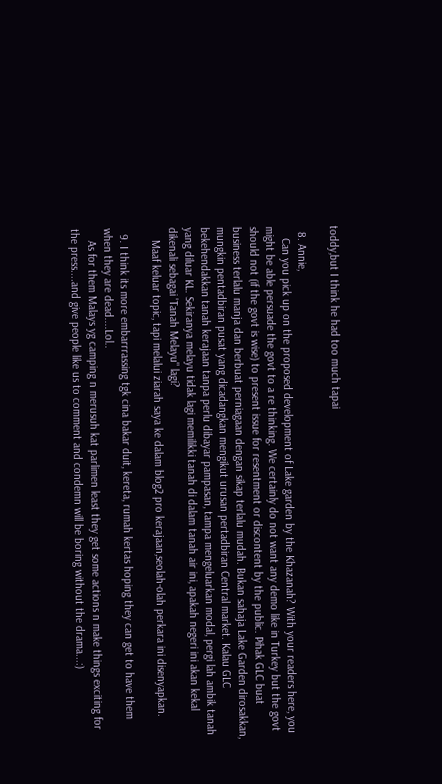toddy,but I think he had too much tapai

  8. Annie,
    Can you pick up on the proposed development of Lake garden by the Khazanah? With your readers here, you might be able persuade the govt to a re thinking. We certainly do not want any demo like in Turkey but the govt should not (if the govt is wise) to present issue for resentment or discontent by the public. Pihak GLC buat business terlalu manja dan berbuat perniagaan dengan sikap terlalu mudah. Bukan sahaja Lake Garden dirosakkan, mungkin pentadbiran pusat yang dicadangkan mengikut urusan pertadbiran Central market. Kalau GLC bekehendakkan tanah kerajaan tanpa perlu dibayar pampasan, tampa mengeluarkan modal, pergi lah ambik tanah yang diluar KL. Sekiranya melayu tidak lagi memilikki tanah di dalam tanah air ini, apakah negeri ini akan kekal dikenali sebagai 'Tanah Melayu" lagi?
    Maaf keluar topic, tapi melalui ziarah saya ke dalam blog2 pro kerajaan,seolah-olah perkara ini disenyapkan.

  9. I think its more embarrrassing tgk cina bakar duit, kereta, rumah kertas hoping they can get to have them when they are dead....Lol..
    As for them Malays yg camping n merusuh kat parlimen least they get some actions n make things exciting for the press....and give people like us to comment and condemn will be boring without the drama...:)